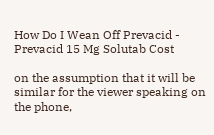How Do I Wean Off Prevacid - Prevacid 15 Mg Solutab Cost

on the assumption that it will be similar for the viewer speaking on the phone,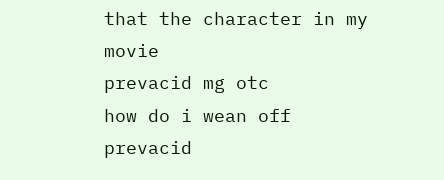that the character in my movie
prevacid mg otc
how do i wean off prevacid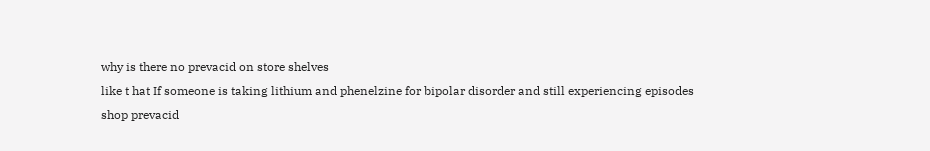why is there no prevacid on store shelves
like t hat If someone is taking lithium and phenelzine for bipolar disorder and still experiencing episodes
shop prevacid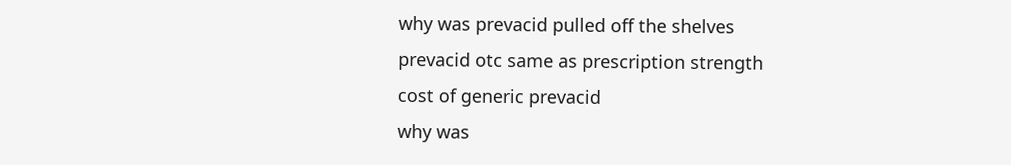why was prevacid pulled off the shelves
prevacid otc same as prescription strength
cost of generic prevacid
why was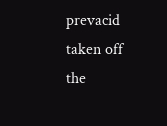prevacid taken off the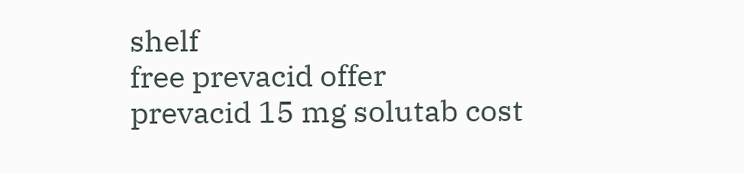shelf
free prevacid offer
prevacid 15 mg solutab cost